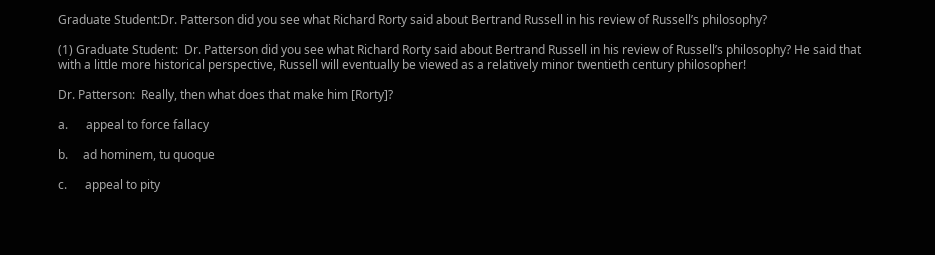Graduate Student:Dr. Patterson did you see what Richard Rorty said about Bertrand Russell in his review of Russell’s philosophy?

(1) Graduate Student:  Dr. Patterson did you see what Richard Rorty said about Bertrand Russell in his review of Russell’s philosophy? He said that with a little more historical perspective, Russell will eventually be viewed as a relatively minor twentieth century philosopher!

Dr. Patterson:  Really, then what does that make him [Rorty]?

a.      appeal to force fallacy

b.     ad hominem, tu quoque

c.      appeal to pity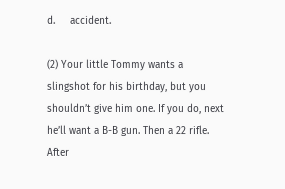d.     accident.

(2) Your little Tommy wants a slingshot for his birthday, but you shouldn’t give him one. If you do, next he’ll want a B-B gun. Then a 22 rifle. After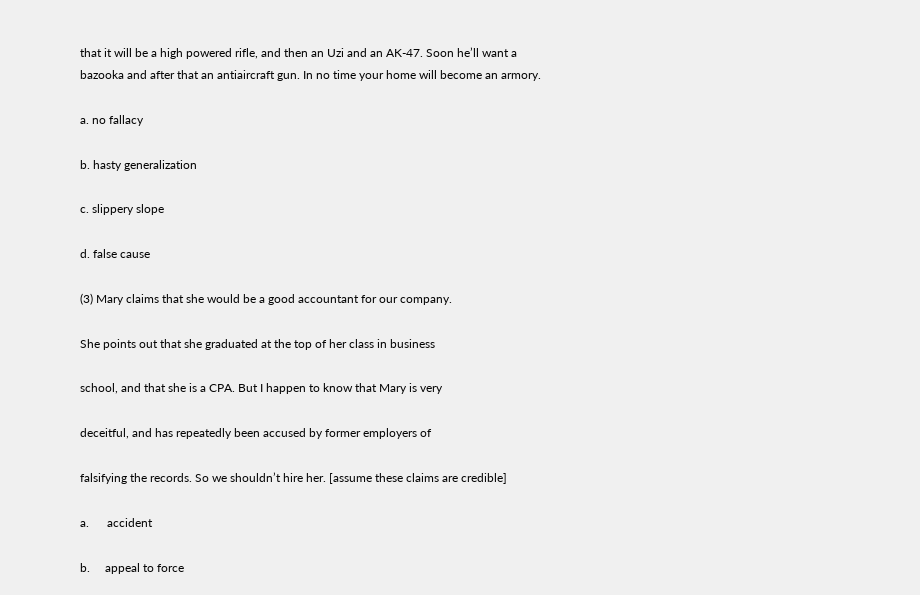that it will be a high powered rifle, and then an Uzi and an AK-47. Soon he’ll want a bazooka and after that an antiaircraft gun. In no time your home will become an armory.

a. no fallacy

b. hasty generalization

c. slippery slope

d. false cause

(3) Mary claims that she would be a good accountant for our company.

She points out that she graduated at the top of her class in business

school, and that she is a CPA. But I happen to know that Mary is very

deceitful, and has repeatedly been accused by former employers of

falsifying the records. So we shouldn’t hire her. [assume these claims are credible]

a.      accident

b.     appeal to force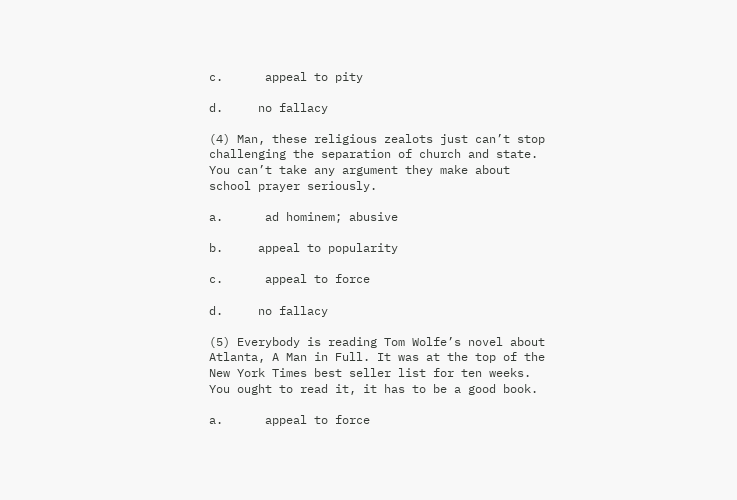c.      appeal to pity

d.     no fallacy

(4) Man, these religious zealots just can’t stop challenging the separation of church and state. You can’t take any argument they make about school prayer seriously.

a.      ad hominem; abusive

b.     appeal to popularity

c.      appeal to force

d.     no fallacy

(5) Everybody is reading Tom Wolfe’s novel about Atlanta, A Man in Full. It was at the top of the New York Times best seller list for ten weeks. You ought to read it, it has to be a good book.

a.      appeal to force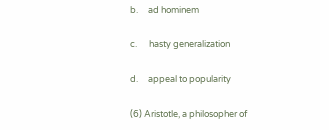b.     ad hominem

c.      hasty generalization

d.     appeal to popularity

(6) Aristotle, a philosopher of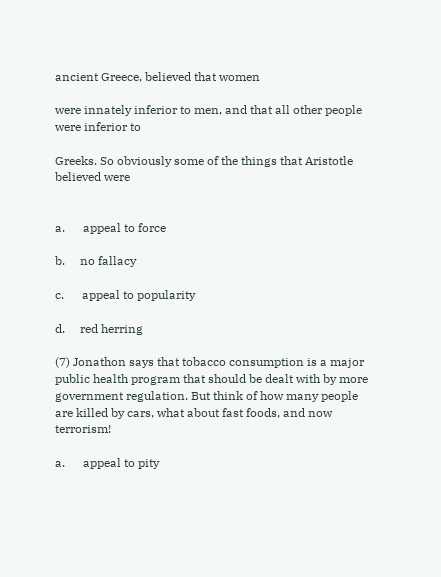ancient Greece, believed that women

were innately inferior to men, and that all other people were inferior to

Greeks. So obviously some of the things that Aristotle believed were


a.      appeal to force

b.     no fallacy

c.      appeal to popularity

d.     red herring

(7) Jonathon says that tobacco consumption is a major public health program that should be dealt with by more government regulation. But think of how many people are killed by cars, what about fast foods, and now terrorism!

a.      appeal to pity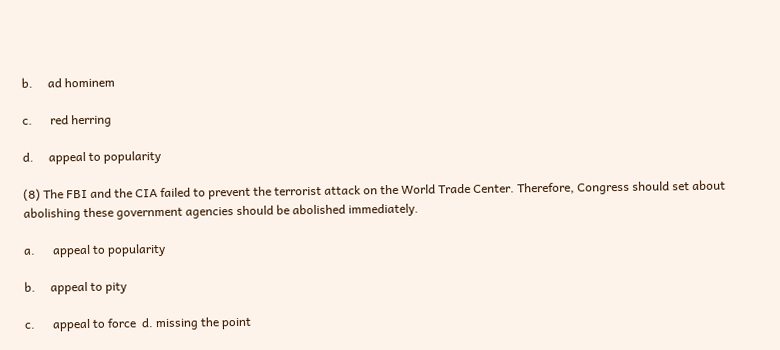b.     ad hominem

c.      red herring

d.     appeal to popularity

(8) The FBI and the CIA failed to prevent the terrorist attack on the World Trade Center. Therefore, Congress should set about abolishing these government agencies should be abolished immediately.

a.      appeal to popularity

b.     appeal to pity

c.      appeal to force  d. missing the point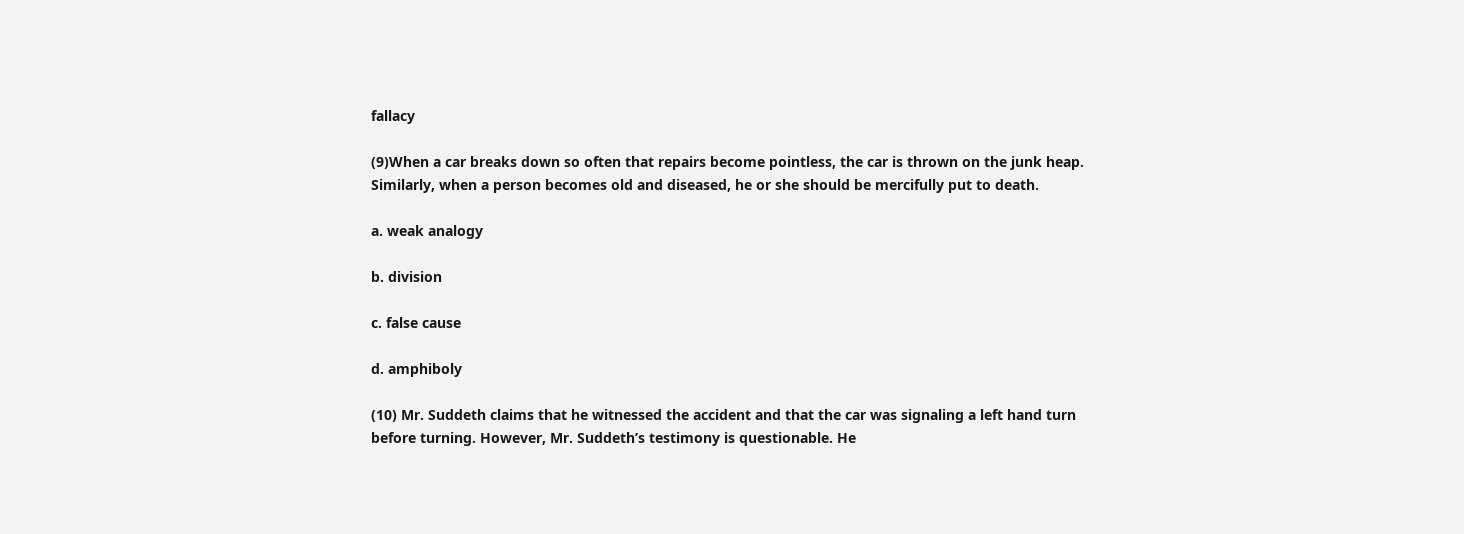fallacy

(9)When a car breaks down so often that repairs become pointless, the car is thrown on the junk heap. Similarly, when a person becomes old and diseased, he or she should be mercifully put to death.

a. weak analogy

b. division

c. false cause

d. amphiboly

(10) Mr. Suddeth claims that he witnessed the accident and that the car was signaling a left hand turn before turning. However, Mr. Suddeth’s testimony is questionable. He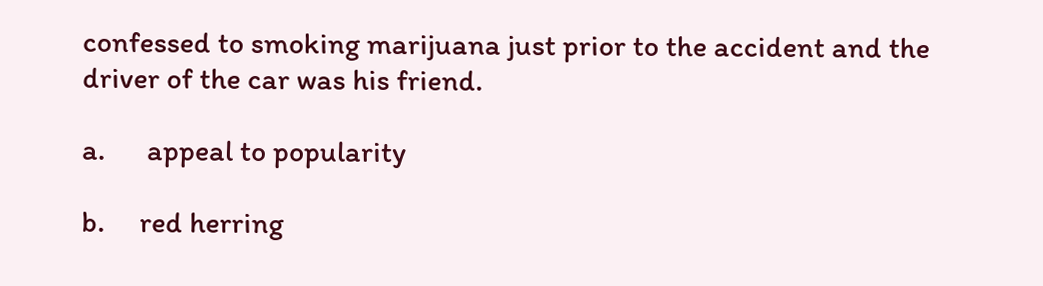confessed to smoking marijuana just prior to the accident and the driver of the car was his friend.

a.      appeal to popularity

b.     red herring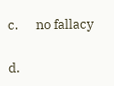c.      no fallacy

d.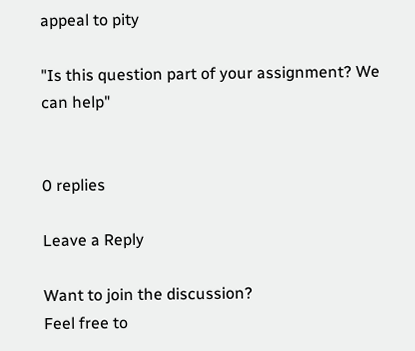appeal to pity

"Is this question part of your assignment? We can help"


0 replies

Leave a Reply

Want to join the discussion?
Feel free to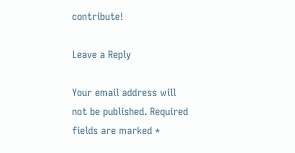contribute!

Leave a Reply

Your email address will not be published. Required fields are marked *